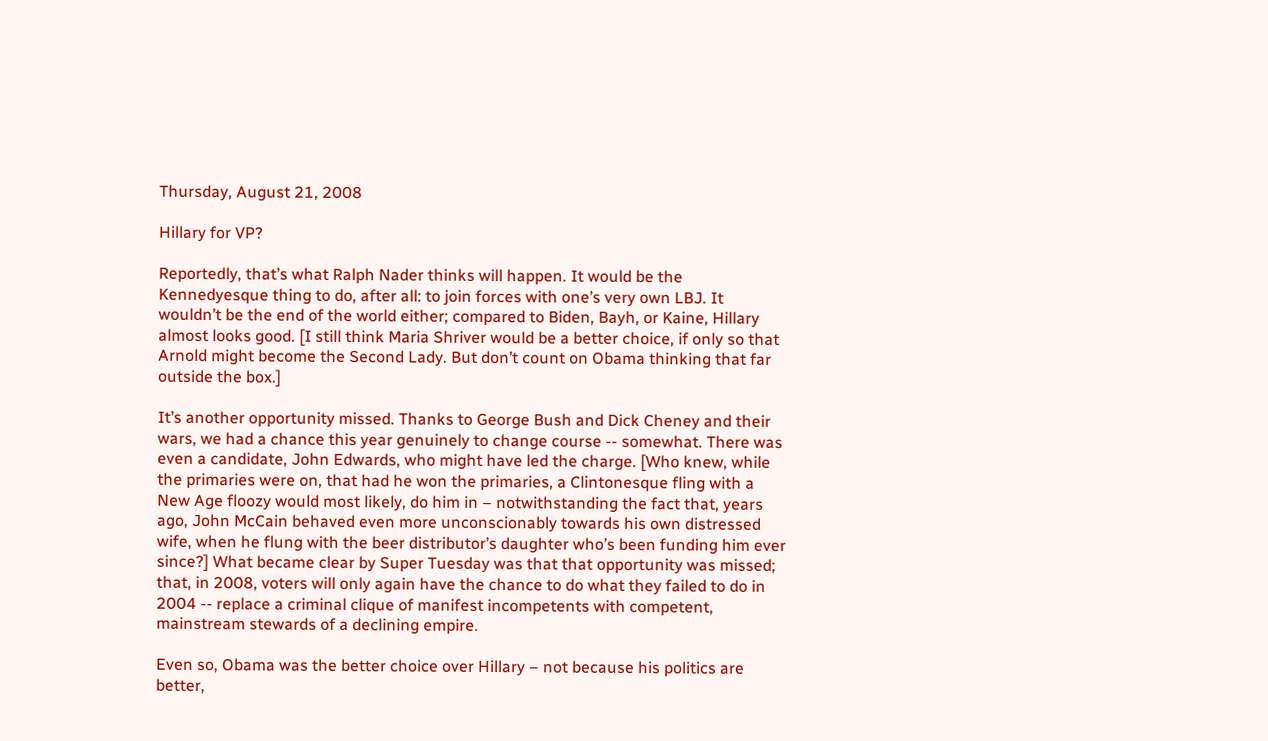Thursday, August 21, 2008

Hillary for VP?

Reportedly, that’s what Ralph Nader thinks will happen. It would be the Kennedyesque thing to do, after all: to join forces with one’s very own LBJ. It wouldn’t be the end of the world either; compared to Biden, Bayh, or Kaine, Hillary almost looks good. [I still think Maria Shriver would be a better choice, if only so that Arnold might become the Second Lady. But don’t count on Obama thinking that far outside the box.]

It’s another opportunity missed. Thanks to George Bush and Dick Cheney and their wars, we had a chance this year genuinely to change course -- somewhat. There was even a candidate, John Edwards, who might have led the charge. [Who knew, while the primaries were on, that had he won the primaries, a Clintonesque fling with a New Age floozy would most likely, do him in – notwithstanding the fact that, years ago, John McCain behaved even more unconscionably towards his own distressed wife, when he flung with the beer distributor’s daughter who’s been funding him ever since?] What became clear by Super Tuesday was that that opportunity was missed; that, in 2008, voters will only again have the chance to do what they failed to do in 2004 -- replace a criminal clique of manifest incompetents with competent, mainstream stewards of a declining empire.

Even so, Obama was the better choice over Hillary – not because his politics are better,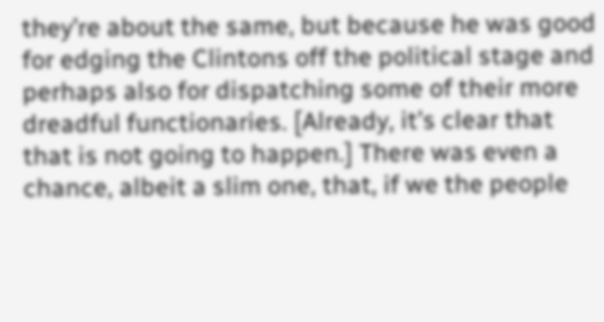they’re about the same, but because he was good for edging the Clintons off the political stage and perhaps also for dispatching some of their more dreadful functionaries. [Already, it’s clear that that is not going to happen.] There was even a chance, albeit a slim one, that, if we the people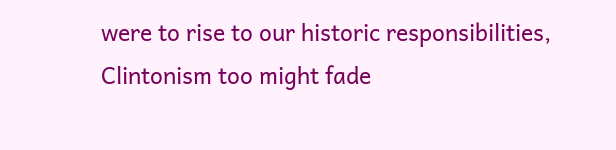were to rise to our historic responsibilities, Clintonism too might fade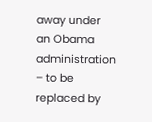away under an Obama administration – to be replaced by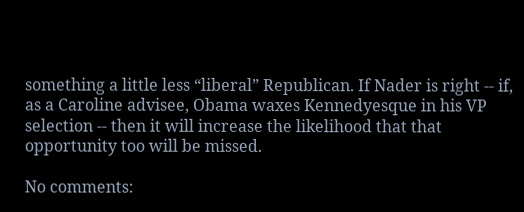something a little less “liberal” Republican. If Nader is right -- if, as a Caroline advisee, Obama waxes Kennedyesque in his VP selection -- then it will increase the likelihood that that opportunity too will be missed.

No comments: